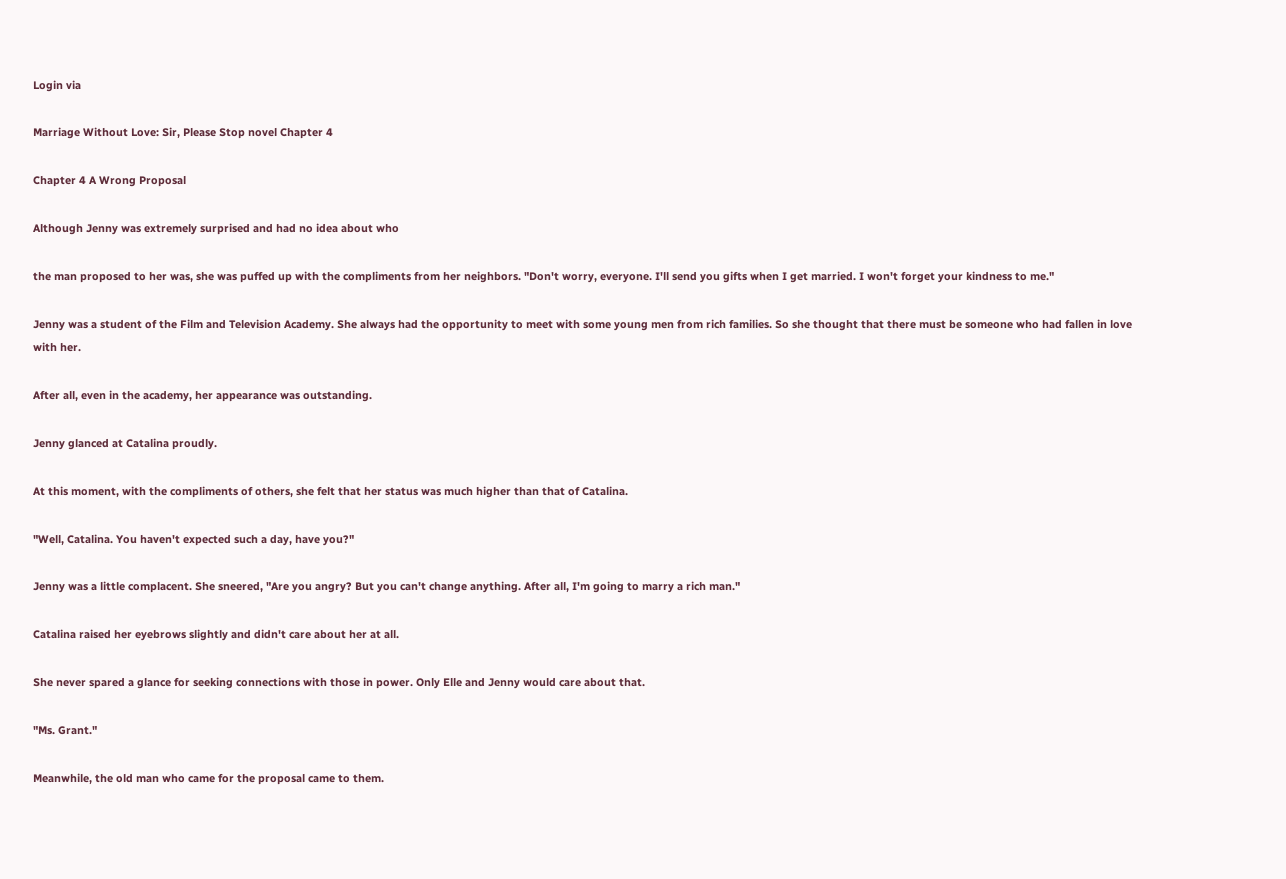Login via

Marriage Without Love: Sir, Please Stop novel Chapter 4

Chapter 4 A Wrong Proposal

Although Jenny was extremely surprised and had no idea about who

the man proposed to her was, she was puffed up with the compliments from her neighbors. "Don't worry, everyone. I'll send you gifts when I get married. I won't forget your kindness to me."

Jenny was a student of the Film and Television Academy. She always had the opportunity to meet with some young men from rich families. So she thought that there must be someone who had fallen in love with her.

After all, even in the academy, her appearance was outstanding.

Jenny glanced at Catalina proudly.

At this moment, with the compliments of others, she felt that her status was much higher than that of Catalina.

"Well, Catalina. You haven't expected such a day, have you?"

Jenny was a little complacent. She sneered, "Are you angry? But you can't change anything. After all, I'm going to marry a rich man."

Catalina raised her eyebrows slightly and didn't care about her at all.

She never spared a glance for seeking connections with those in power. Only Elle and Jenny would care about that.

"Ms. Grant."

Meanwhile, the old man who came for the proposal came to them.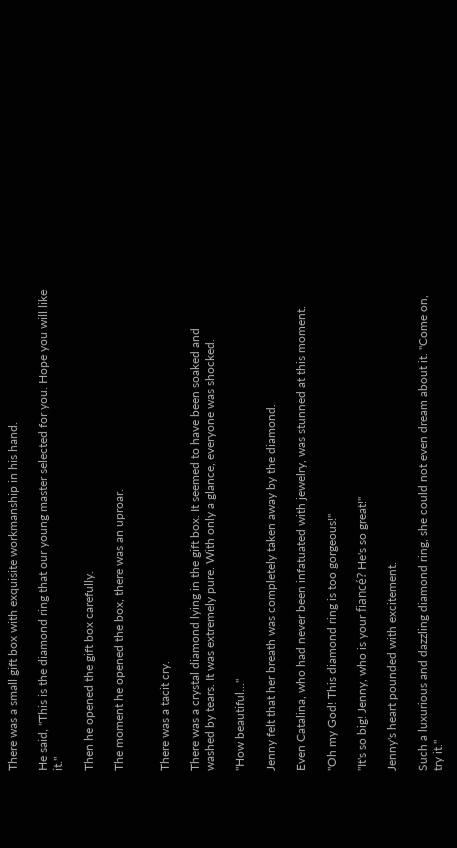There was a small gift box with exquisite workmanship in his hand.

He said, "This is the diamond ring that our young master selected for you. Hope you will like it."

Then he opened the gift box carefully.

The moment he opened the box, there was an uproar.


There was a tacit cry.

There was a crystal diamond lying in the gift box. It seemed to have been soaked and washed by tears. It was extremely pure. With only a glance, everyone was shocked.

"How beautiful..."

Jenny felt that her breath was completely taken away by the diamond.

Even Catalina, who had never been infatuated with jewelry, was stunned at this moment.

"Oh my God! This diamond ring is too gorgeous!"

"It's so big! Jenny, who is your fiancé? He's so great!"

Jenny's heart pounded with excitement.

Such a luxurious and dazzling diamond ring, she could not even dream about it. "Come on, try it."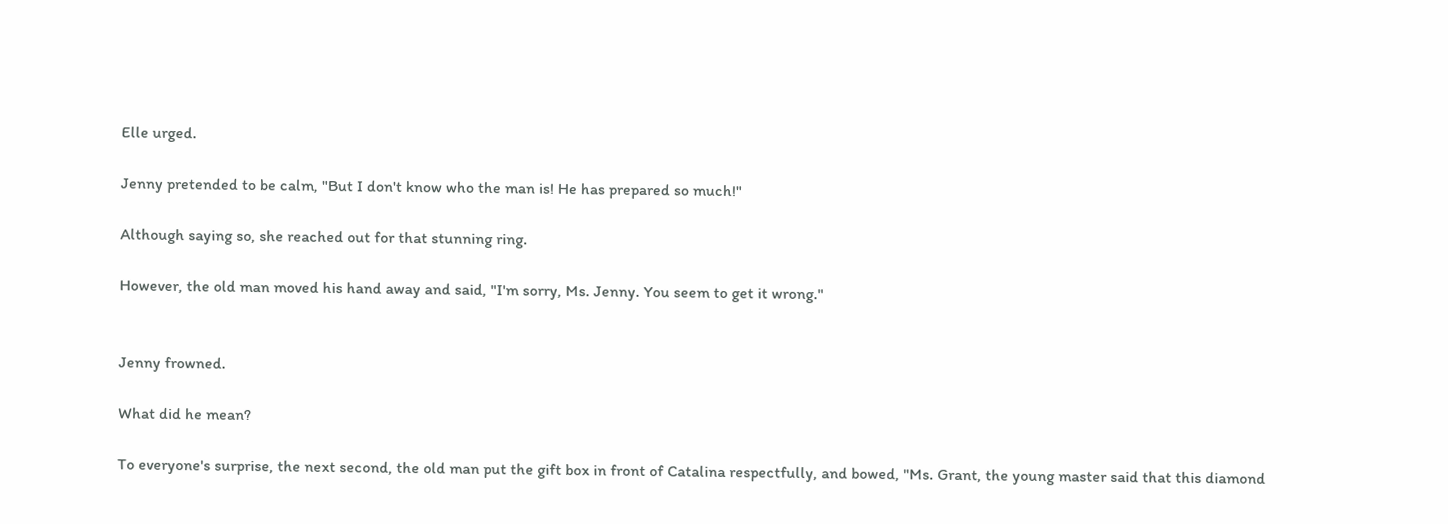Elle urged.

Jenny pretended to be calm, "But I don't know who the man is! He has prepared so much!"

Although saying so, she reached out for that stunning ring.

However, the old man moved his hand away and said, "I'm sorry, Ms. Jenny. You seem to get it wrong."


Jenny frowned.

What did he mean?

To everyone's surprise, the next second, the old man put the gift box in front of Catalina respectfully, and bowed, "Ms. Grant, the young master said that this diamond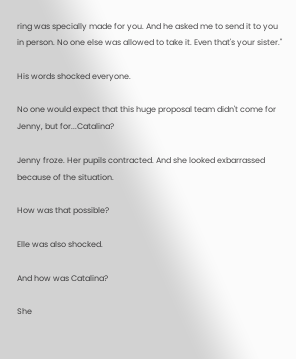ring was specially made for you. And he asked me to send it to you in person. No one else was allowed to take it. Even that's your sister."

His words shocked everyone.

No one would expect that this huge proposal team didn't come for Jenny, but for...Catalina?

Jenny froze. Her pupils contracted. And she looked exbarrassed because of the situation.

How was that possible?

Elle was also shocked.

And how was Catalina?

She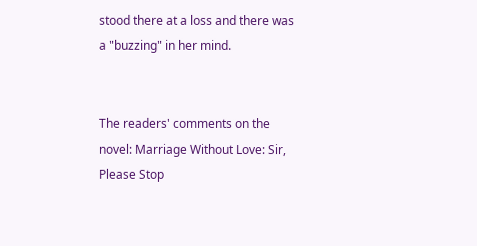stood there at a loss and there was a "buzzing" in her mind.


The readers' comments on the novel: Marriage Without Love: Sir, Please Stop